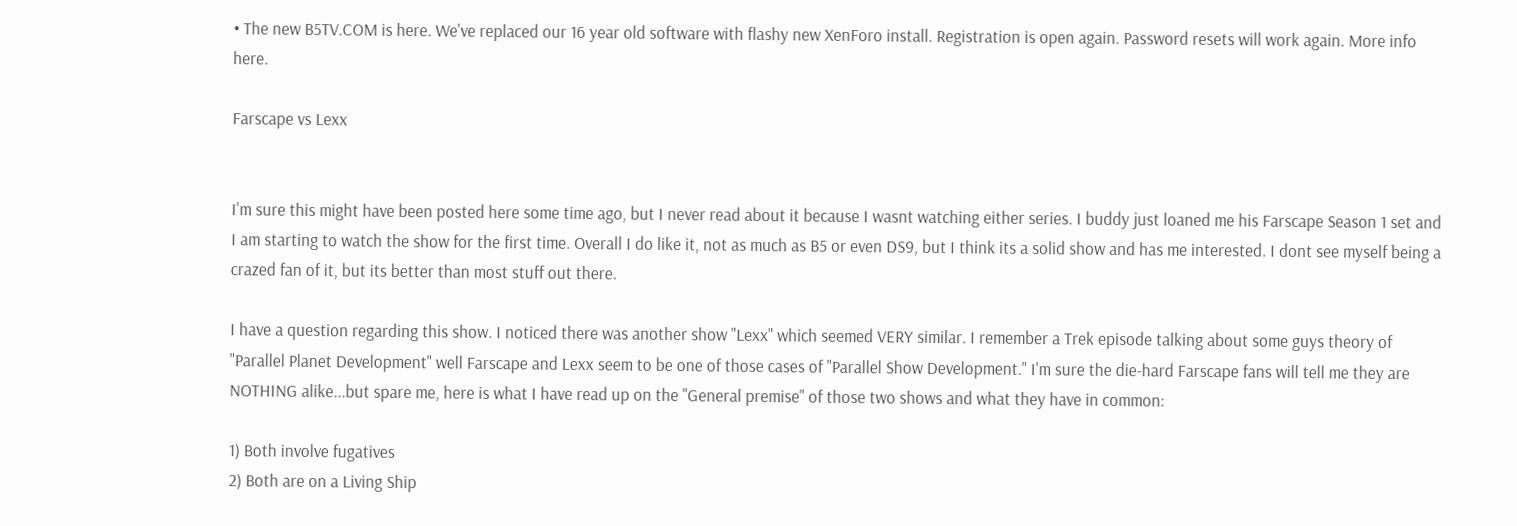• The new B5TV.COM is here. We've replaced our 16 year old software with flashy new XenForo install. Registration is open again. Password resets will work again. More info here.

Farscape vs Lexx


I'm sure this might have been posted here some time ago, but I never read about it because I wasnt watching either series. I buddy just loaned me his Farscape Season 1 set and I am starting to watch the show for the first time. Overall I do like it, not as much as B5 or even DS9, but I think its a solid show and has me interested. I dont see myself being a crazed fan of it, but its better than most stuff out there.

I have a question regarding this show. I noticed there was another show "Lexx" which seemed VERY similar. I remember a Trek episode talking about some guys theory of "Parallel Planet Development" well Farscape and Lexx seem to be one of those cases of "Parallel Show Development." I'm sure the die-hard Farscape fans will tell me they are NOTHING alike...but spare me, here is what I have read up on the "General premise" of those two shows and what they have in common:

1) Both involve fugatives
2) Both are on a Living Ship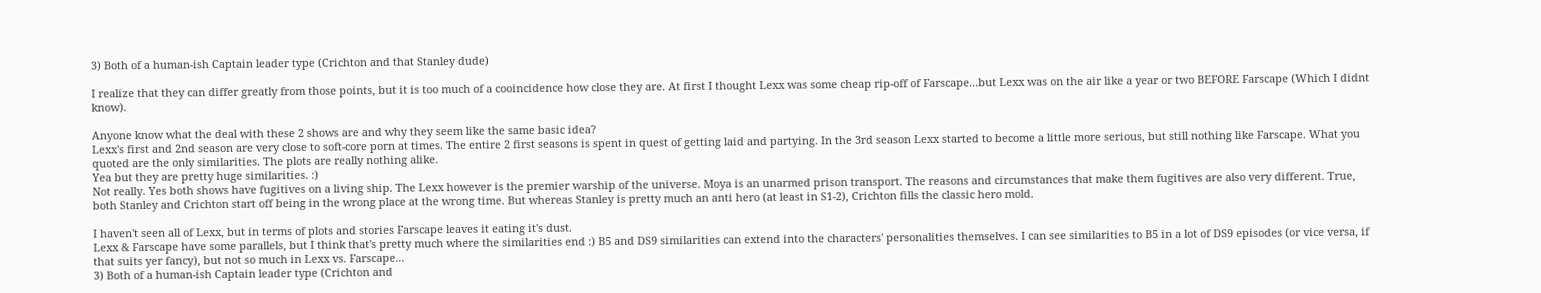3) Both of a human-ish Captain leader type (Crichton and that Stanley dude)

I realize that they can differ greatly from those points, but it is too much of a cooincidence how close they are. At first I thought Lexx was some cheap rip-off of Farscape...but Lexx was on the air like a year or two BEFORE Farscape (Which I didnt know).

Anyone know what the deal with these 2 shows are and why they seem like the same basic idea?
Lexx's first and 2nd season are very close to soft-core porn at times. The entire 2 first seasons is spent in quest of getting laid and partying. In the 3rd season Lexx started to become a little more serious, but still nothing like Farscape. What you quoted are the only similarities. The plots are really nothing alike.
Yea but they are pretty huge similarities. :)
Not really. Yes both shows have fugitives on a living ship. The Lexx however is the premier warship of the universe. Moya is an unarmed prison transport. The reasons and circumstances that make them fugitives are also very different. True, both Stanley and Crichton start off being in the wrong place at the wrong time. But whereas Stanley is pretty much an anti hero (at least in S1-2), Crichton fills the classic hero mold.

I haven't seen all of Lexx, but in terms of plots and stories Farscape leaves it eating it's dust.
Lexx & Farscape have some parallels, but I think that's pretty much where the similarities end :) B5 and DS9 similarities can extend into the characters' personalities themselves. I can see similarities to B5 in a lot of DS9 episodes (or vice versa, if that suits yer fancy), but not so much in Lexx vs. Farscape...
3) Both of a human-ish Captain leader type (Crichton and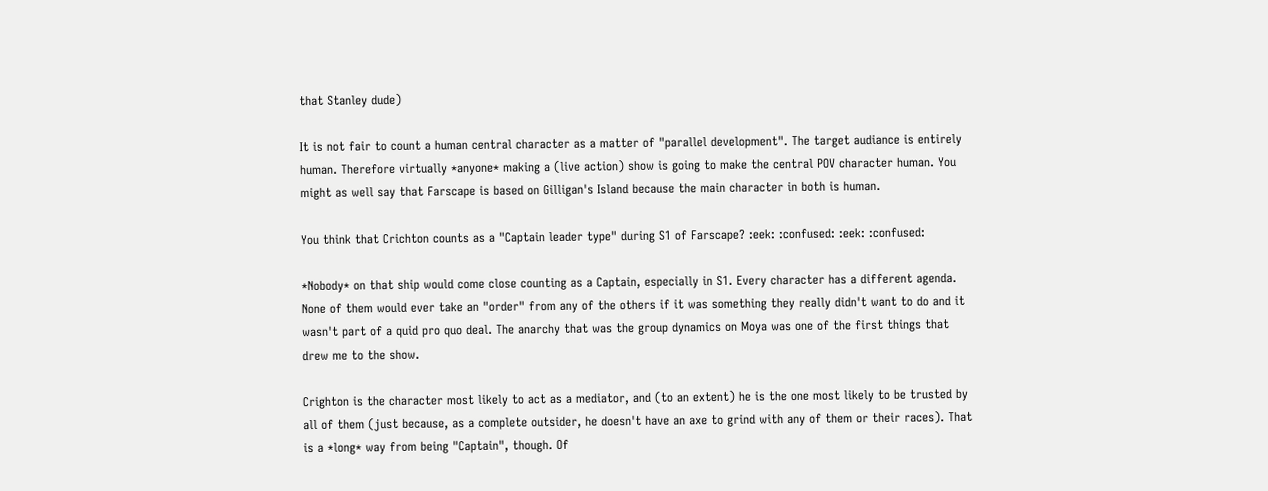that Stanley dude)

It is not fair to count a human central character as a matter of "parallel development". The target audiance is entirely human. Therefore virtually *anyone* making a (live action) show is going to make the central POV character human. You might as well say that Farscape is based on Gilligan's Island because the main character in both is human.

You think that Crichton counts as a "Captain leader type" during S1 of Farscape? :eek: :confused: :eek: :confused:

*Nobody* on that ship would come close counting as a Captain, especially in S1. Every character has a different agenda. None of them would ever take an "order" from any of the others if it was something they really didn't want to do and it wasn't part of a quid pro quo deal. The anarchy that was the group dynamics on Moya was one of the first things that drew me to the show.

Crighton is the character most likely to act as a mediator, and (to an extent) he is the one most likely to be trusted by all of them (just because, as a complete outsider, he doesn't have an axe to grind with any of them or their races). That is a *long* way from being "Captain", though. Of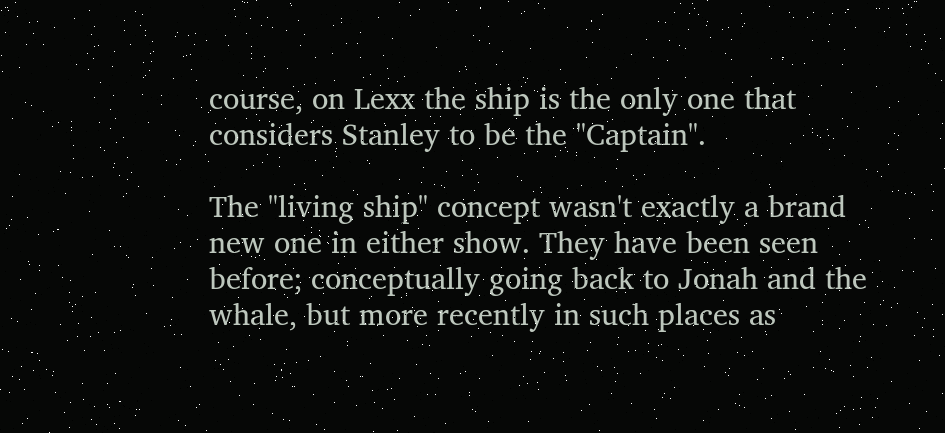course, on Lexx the ship is the only one that considers Stanley to be the "Captain".

The "living ship" concept wasn't exactly a brand new one in either show. They have been seen before; conceptually going back to Jonah and the whale, but more recently in such places as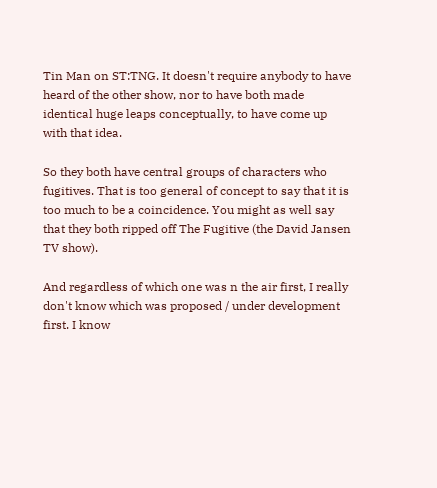Tin Man on ST:TNG. It doesn't require anybody to have heard of the other show, nor to have both made identical huge leaps conceptually, to have come up with that idea.

So they both have central groups of characters who fugitives. That is too general of concept to say that it is too much to be a coincidence. You might as well say that they both ripped off The Fugitive (the David Jansen TV show).

And regardless of which one was n the air first, I really don't know which was proposed / under development first. I know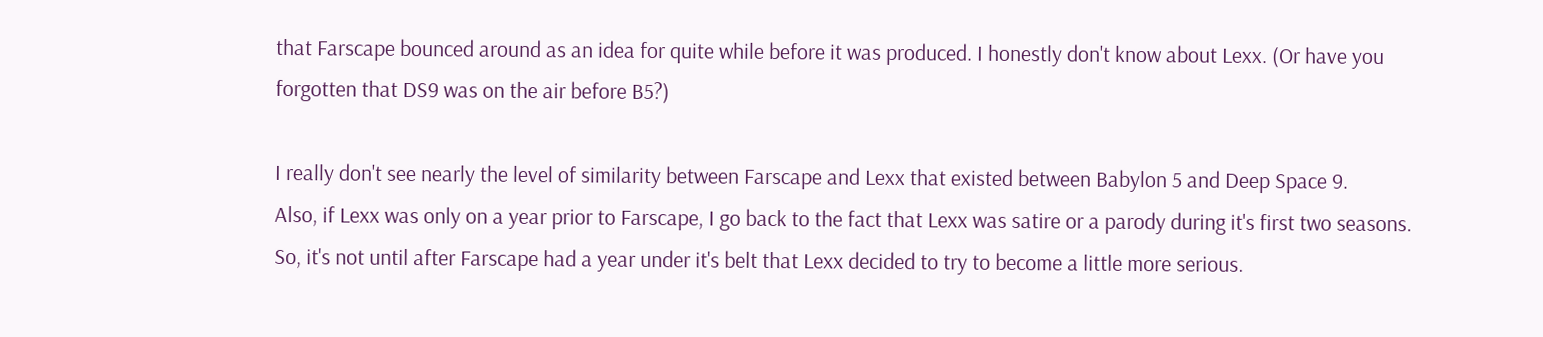that Farscape bounced around as an idea for quite while before it was produced. I honestly don't know about Lexx. (Or have you forgotten that DS9 was on the air before B5?)

I really don't see nearly the level of similarity between Farscape and Lexx that existed between Babylon 5 and Deep Space 9.
Also, if Lexx was only on a year prior to Farscape, I go back to the fact that Lexx was satire or a parody during it's first two seasons. So, it's not until after Farscape had a year under it's belt that Lexx decided to try to become a little more serious.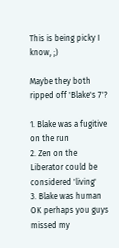This is being picky I know, ;)

Maybe they both ripped off 'Blake's 7'?

1. Blake was a fugitive on the run
2. Zen on the Liberator could be considered 'living'
3. Blake was human
OK perhaps you guys missed my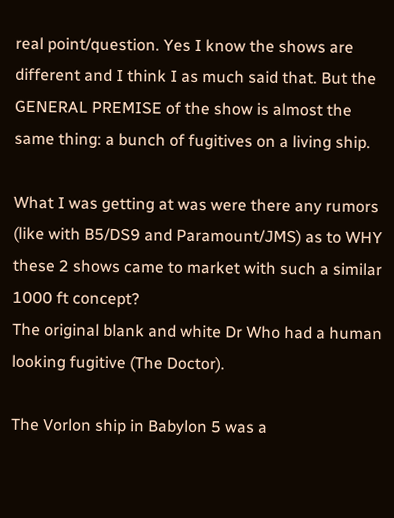real point/question. Yes I know the shows are different and I think I as much said that. But the GENERAL PREMISE of the show is almost the same thing: a bunch of fugitives on a living ship.

What I was getting at was were there any rumors (like with B5/DS9 and Paramount/JMS) as to WHY these 2 shows came to market with such a similar 1000 ft concept?
The original blank and white Dr Who had a human looking fugitive (The Doctor).

The Vorlon ship in Babylon 5 was a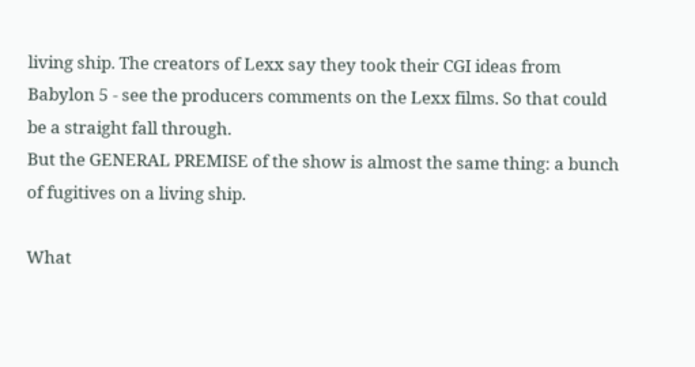living ship. The creators of Lexx say they took their CGI ideas from Babylon 5 - see the producers comments on the Lexx films. So that could be a straight fall through.
But the GENERAL PREMISE of the show is almost the same thing: a bunch of fugitives on a living ship.

What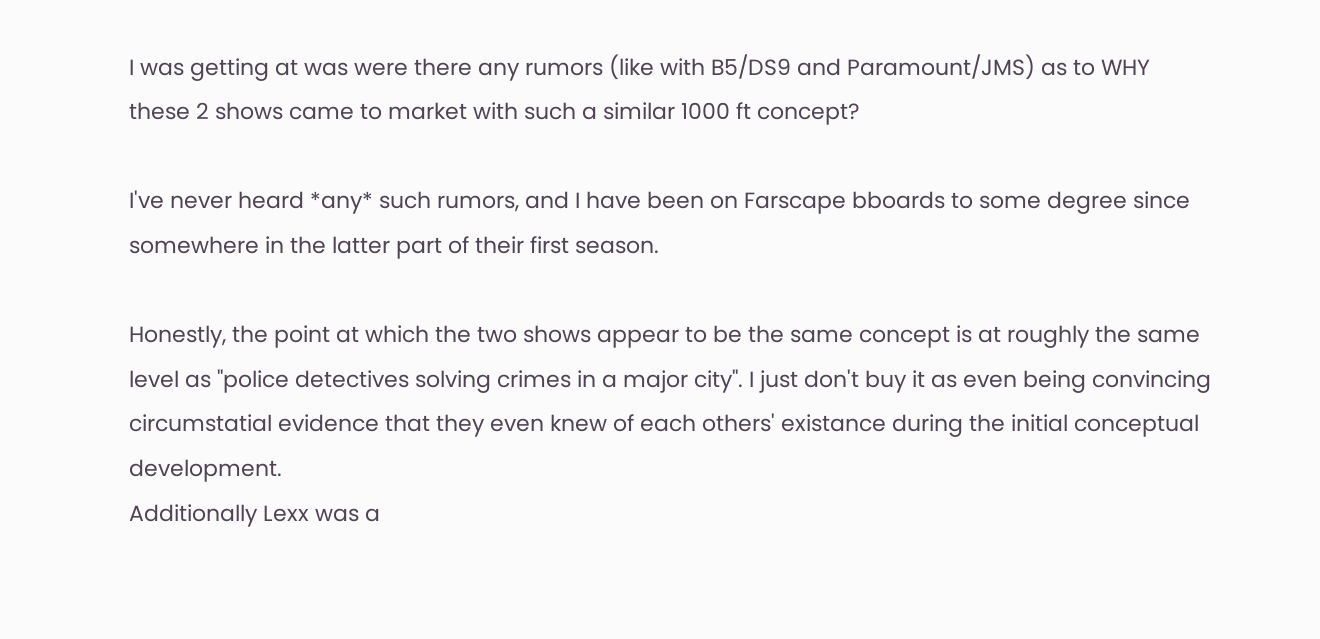I was getting at was were there any rumors (like with B5/DS9 and Paramount/JMS) as to WHY these 2 shows came to market with such a similar 1000 ft concept?

I've never heard *any* such rumors, and I have been on Farscape bboards to some degree since somewhere in the latter part of their first season.

Honestly, the point at which the two shows appear to be the same concept is at roughly the same level as "police detectives solving crimes in a major city". I just don't buy it as even being convincing circumstatial evidence that they even knew of each others' existance during the initial conceptual development.
Additionally Lexx was a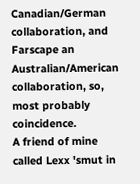Canadian/German collaboration, and Farscape an Australian/American collaboration, so, most probably coincidence.
A friend of mine called Lexx 'smut in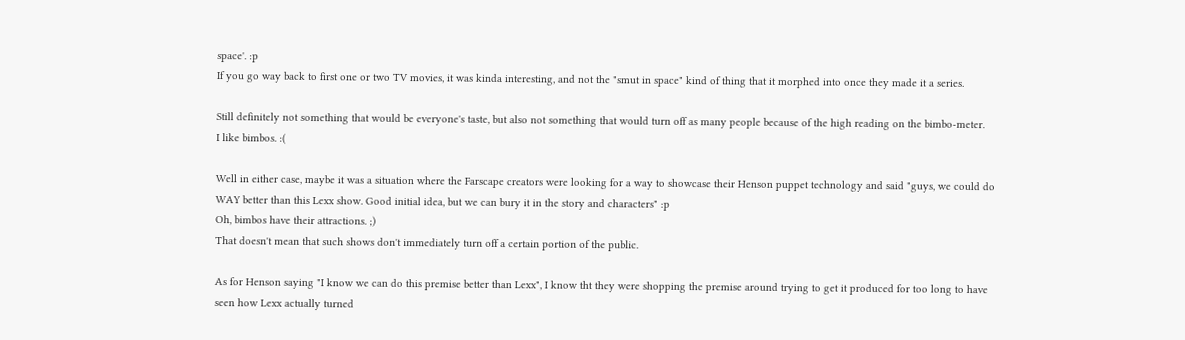space'. :p
If you go way back to first one or two TV movies, it was kinda interesting, and not the "smut in space" kind of thing that it morphed into once they made it a series.

Still definitely not something that would be everyone's taste, but also not something that would turn off as many people because of the high reading on the bimbo-meter.
I like bimbos. :(

Well in either case, maybe it was a situation where the Farscape creators were looking for a way to showcase their Henson puppet technology and said "guys, we could do WAY better than this Lexx show. Good initial idea, but we can bury it in the story and characters" :p
Oh, bimbos have their attractions. ;)
That doesn't mean that such shows don't immediately turn off a certain portion of the public.

As for Henson saying "I know we can do this premise better than Lexx", I know tht they were shopping the premise around trying to get it produced for too long to have seen how Lexx actually turned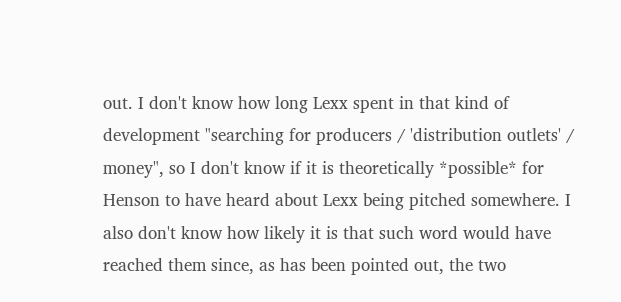out. I don't know how long Lexx spent in that kind of development "searching for producers / 'distribution outlets' / money", so I don't know if it is theoretically *possible* for Henson to have heard about Lexx being pitched somewhere. I also don't know how likely it is that such word would have reached them since, as has been pointed out, the two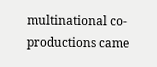multinational co-productions came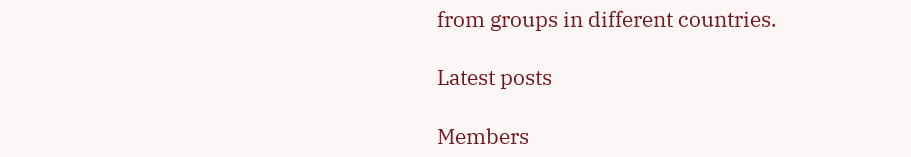from groups in different countries.

Latest posts

Members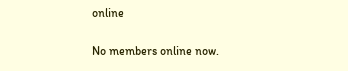online

No members online now.